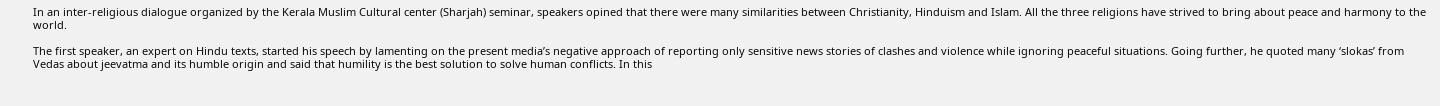In an inter-religious dialogue organized by the Kerala Muslim Cultural center (Sharjah) seminar, speakers opined that there were many similarities between Christianity, Hinduism and Islam. All the three religions have strived to bring about peace and harmony to the world.

The first speaker, an expert on Hindu texts, started his speech by lamenting on the present media’s negative approach of reporting only sensitive news stories of clashes and violence while ignoring peaceful situations. Going further, he quoted many ‘slokas’ from Vedas about jeevatma and its humble origin and said that humility is the best solution to solve human conflicts. In this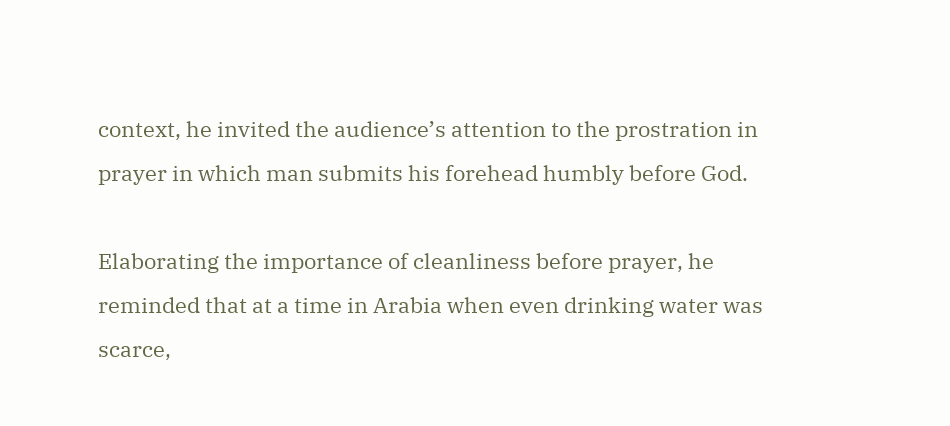context, he invited the audience’s attention to the prostration in prayer in which man submits his forehead humbly before God.

Elaborating the importance of cleanliness before prayer, he reminded that at a time in Arabia when even drinking water was scarce,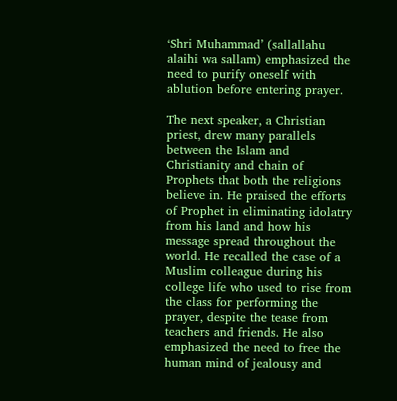‘Shri Muhammad’ (sallallahu alaihi wa sallam) emphasized the need to purify oneself with ablution before entering prayer.

The next speaker, a Christian priest, drew many parallels between the Islam and Christianity and chain of Prophets that both the religions believe in. He praised the efforts of Prophet in eliminating idolatry from his land and how his message spread throughout the world. He recalled the case of a Muslim colleague during his college life who used to rise from the class for performing the prayer, despite the tease from teachers and friends. He also emphasized the need to free the human mind of jealousy and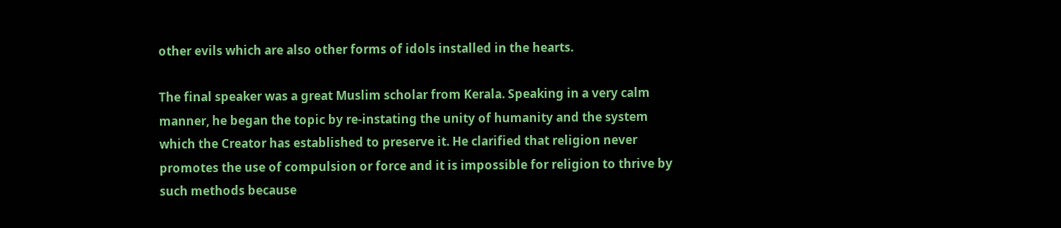other evils which are also other forms of idols installed in the hearts.

The final speaker was a great Muslim scholar from Kerala. Speaking in a very calm manner, he began the topic by re-instating the unity of humanity and the system which the Creator has established to preserve it. He clarified that religion never promotes the use of compulsion or force and it is impossible for religion to thrive by such methods because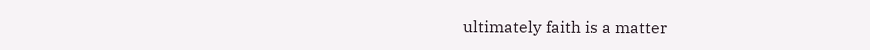ultimately faith is a matter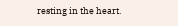resting in the heart.